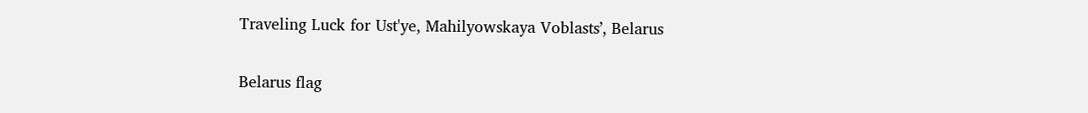Traveling Luck for Ust'ye, Mahilyowskaya Voblastsʼ, Belarus

Belarus flag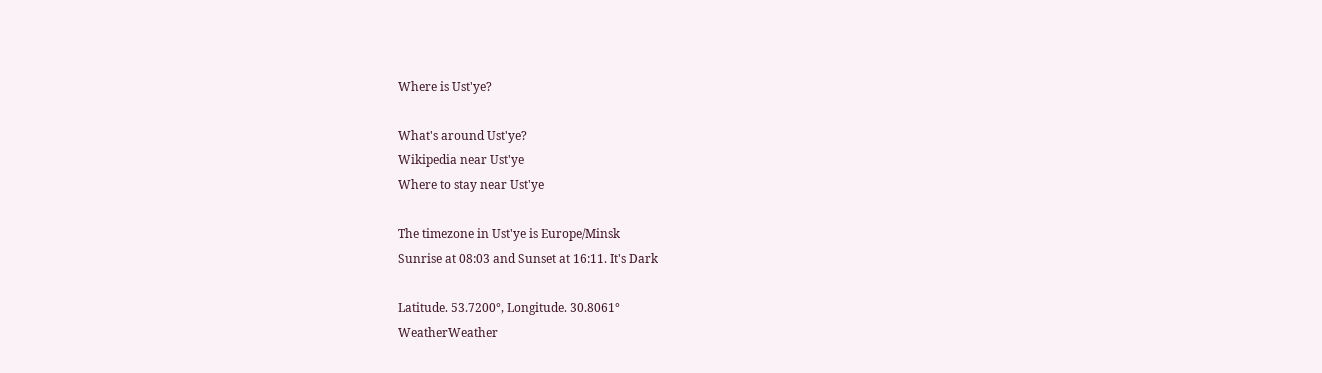Where is Ust'ye?

What's around Ust'ye?
Wikipedia near Ust'ye
Where to stay near Ust'ye

The timezone in Ust'ye is Europe/Minsk
Sunrise at 08:03 and Sunset at 16:11. It's Dark

Latitude. 53.7200°, Longitude. 30.8061°
WeatherWeather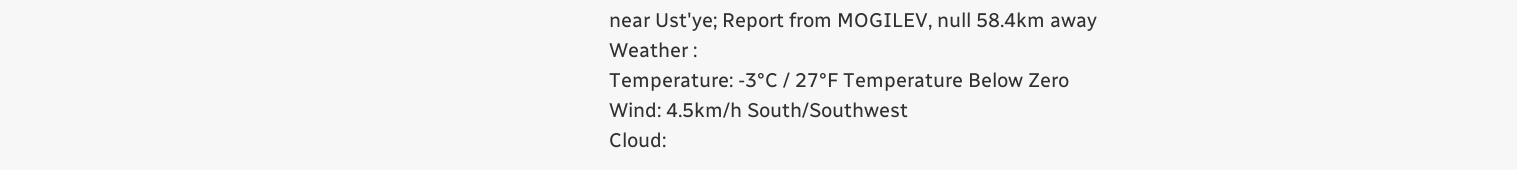near Ust'ye; Report from MOGILEV, null 58.4km away
Weather :
Temperature: -3°C / 27°F Temperature Below Zero
Wind: 4.5km/h South/Southwest
Cloud: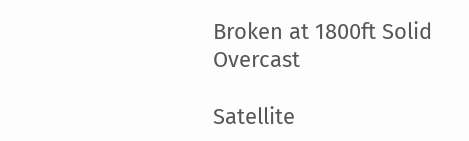Broken at 1800ft Solid Overcast

Satellite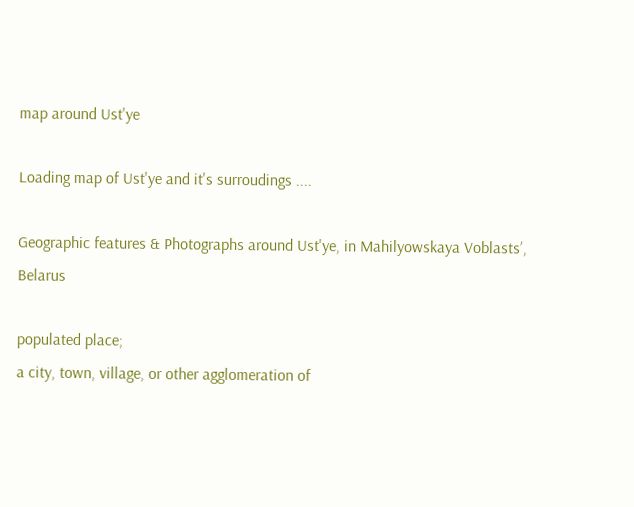map around Ust'ye

Loading map of Ust'ye and it's surroudings ....

Geographic features & Photographs around Ust'ye, in Mahilyowskaya Voblastsʼ, Belarus

populated place;
a city, town, village, or other agglomeration of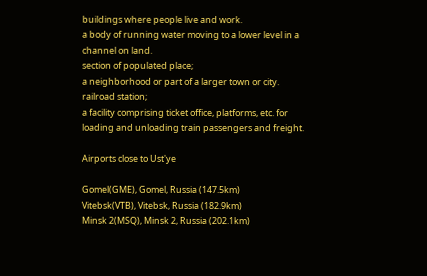buildings where people live and work.
a body of running water moving to a lower level in a channel on land.
section of populated place;
a neighborhood or part of a larger town or city.
railroad station;
a facility comprising ticket office, platforms, etc. for loading and unloading train passengers and freight.

Airports close to Ust'ye

Gomel(GME), Gomel, Russia (147.5km)
Vitebsk(VTB), Vitebsk, Russia (182.9km)
Minsk 2(MSQ), Minsk 2, Russia (202.1km)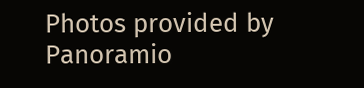Photos provided by Panoramio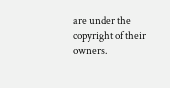are under the copyright of their owners.